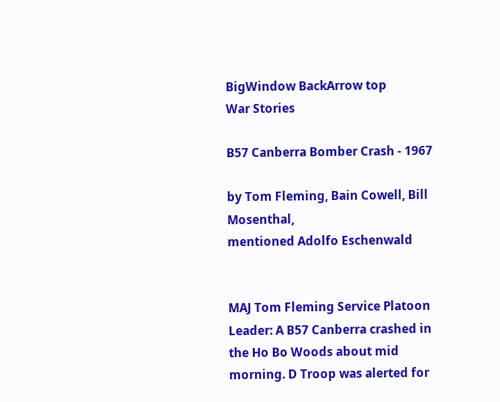BigWindow BackArrow top
War Stories

B57 Canberra Bomber Crash - 1967

by Tom Fleming, Bain Cowell, Bill Mosenthal,
mentioned Adolfo Eschenwald


MAJ Tom Fleming Service Platoon Leader: A B57 Canberra crashed in the Ho Bo Woods about mid morning. D Troop was alerted for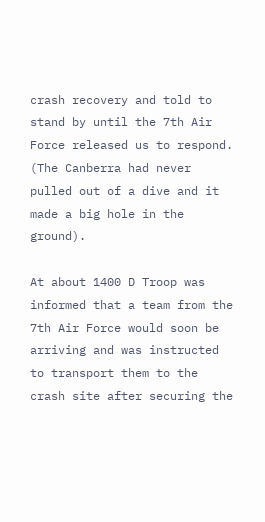crash recovery and told to stand by until the 7th Air Force released us to respond. (The Canberra had never pulled out of a dive and it made a big hole in the ground).

At about 1400 D Troop was informed that a team from the 7th Air Force would soon be arriving and was instructed to transport them to the crash site after securing the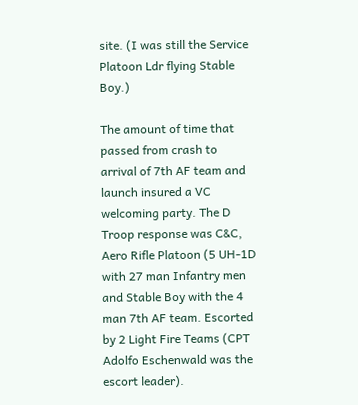site. (I was still the Service Platoon Ldr flying Stable Boy.)

The amount of time that passed from crash to arrival of 7th AF team and launch insured a VC welcoming party. The D Troop response was C&C, Aero Rifle Platoon (5 UH-1D with 27 man Infantry men and Stable Boy with the 4 man 7th AF team. Escorted by 2 Light Fire Teams (CPT Adolfo Eschenwald was the escort leader).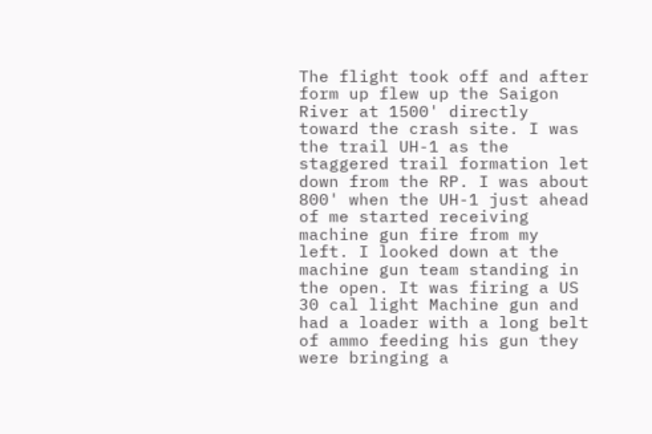The flight took off and after form up flew up the Saigon River at 1500' directly toward the crash site. I was the trail UH-1 as the staggered trail formation let down from the RP. I was about 800' when the UH-1 just ahead of me started receiving machine gun fire from my left. I looked down at the machine gun team standing in the open. It was firing a US 30 cal light Machine gun and had a loader with a long belt of ammo feeding his gun they were bringing a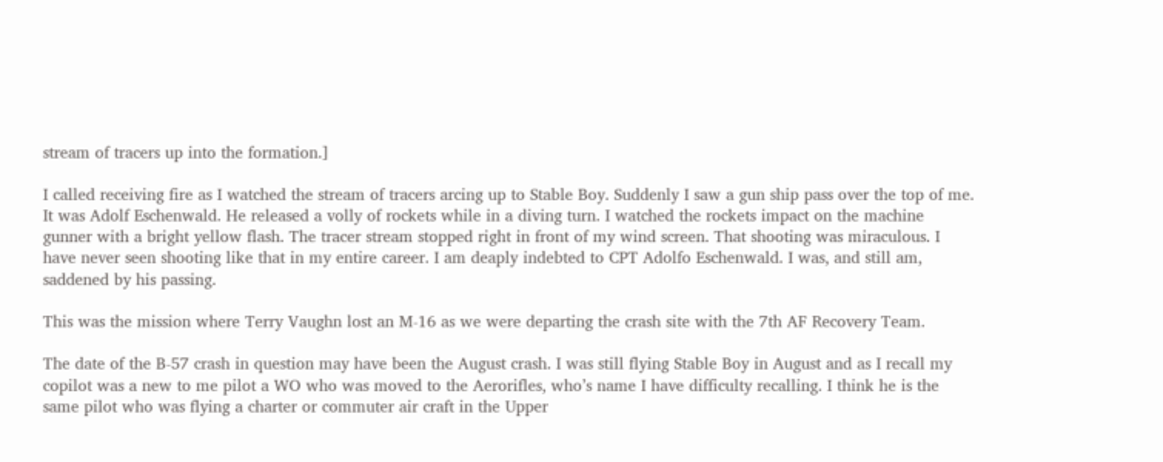stream of tracers up into the formation.]

I called receiving fire as I watched the stream of tracers arcing up to Stable Boy. Suddenly I saw a gun ship pass over the top of me. It was Adolf Eschenwald. He released a volly of rockets while in a diving turn. I watched the rockets impact on the machine gunner with a bright yellow flash. The tracer stream stopped right in front of my wind screen. That shooting was miraculous. I have never seen shooting like that in my entire career. I am deaply indebted to CPT Adolfo Eschenwald. I was, and still am, saddened by his passing.

This was the mission where Terry Vaughn lost an M-16 as we were departing the crash site with the 7th AF Recovery Team.

The date of the B-57 crash in question may have been the August crash. I was still flying Stable Boy in August and as I recall my copilot was a new to me pilot a WO who was moved to the Aerorifles, who’s name I have difficulty recalling. I think he is the same pilot who was flying a charter or commuter air craft in the Upper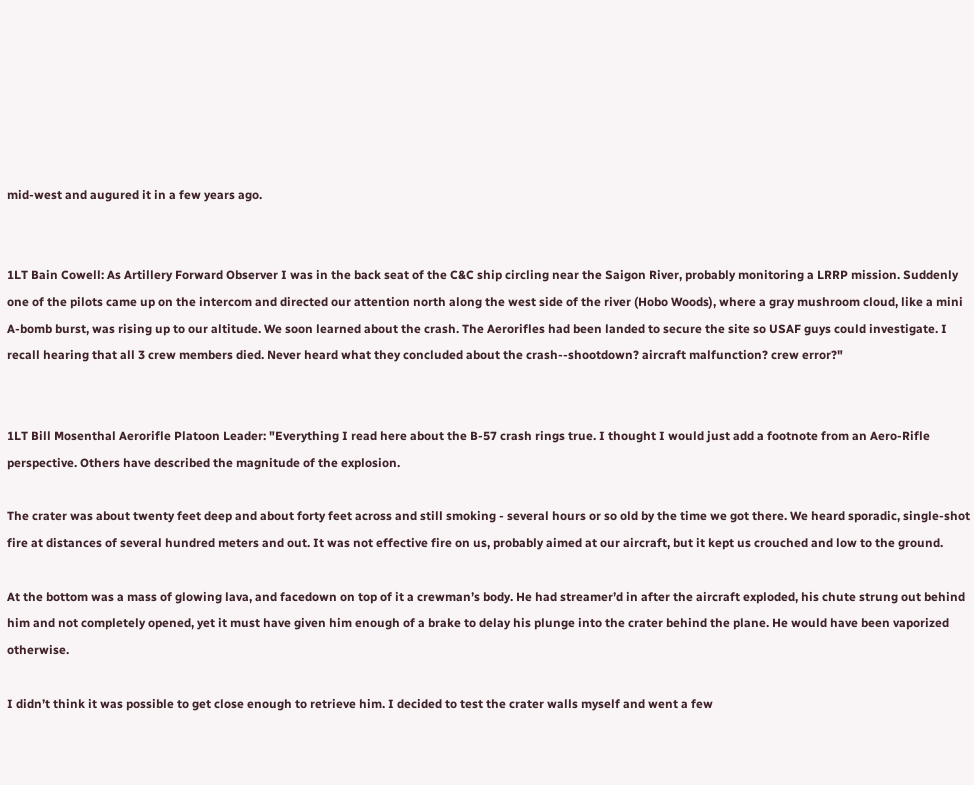mid-west and augured it in a few years ago.


1LT Bain Cowell: As Artillery Forward Observer I was in the back seat of the C&C ship circling near the Saigon River, probably monitoring a LRRP mission. Suddenly one of the pilots came up on the intercom and directed our attention north along the west side of the river (Hobo Woods), where a gray mushroom cloud, like a mini A-bomb burst, was rising up to our altitude. We soon learned about the crash. The Aerorifles had been landed to secure the site so USAF guys could investigate. I recall hearing that all 3 crew members died. Never heard what they concluded about the crash--shootdown? aircraft malfunction? crew error?"


1LT Bill Mosenthal Aerorifle Platoon Leader: "Everything I read here about the B-57 crash rings true. I thought I would just add a footnote from an Aero-Rifle perspective. Others have described the magnitude of the explosion.

The crater was about twenty feet deep and about forty feet across and still smoking - several hours or so old by the time we got there. We heard sporadic, single-shot fire at distances of several hundred meters and out. It was not effective fire on us, probably aimed at our aircraft, but it kept us crouched and low to the ground.

At the bottom was a mass of glowing lava, and facedown on top of it a crewman’s body. He had streamer’d in after the aircraft exploded, his chute strung out behind him and not completely opened, yet it must have given him enough of a brake to delay his plunge into the crater behind the plane. He would have been vaporized otherwise.

I didn’t think it was possible to get close enough to retrieve him. I decided to test the crater walls myself and went a few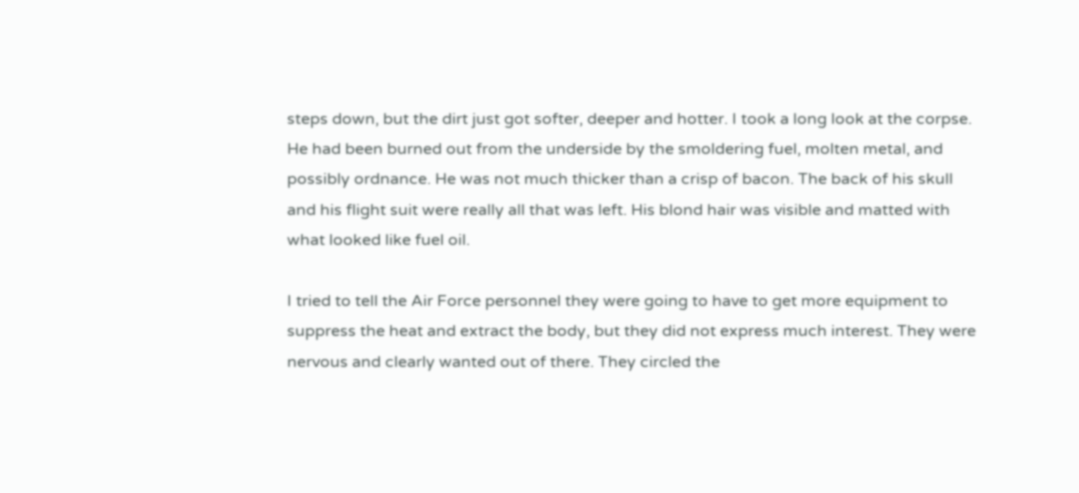steps down, but the dirt just got softer, deeper and hotter. I took a long look at the corpse. He had been burned out from the underside by the smoldering fuel, molten metal, and possibly ordnance. He was not much thicker than a crisp of bacon. The back of his skull and his flight suit were really all that was left. His blond hair was visible and matted with what looked like fuel oil.

I tried to tell the Air Force personnel they were going to have to get more equipment to suppress the heat and extract the body, but they did not express much interest. They were nervous and clearly wanted out of there. They circled the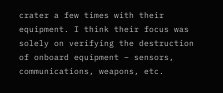crater a few times with their equipment. I think their focus was solely on verifying the destruction of onboard equipment – sensors, communications, weapons, etc.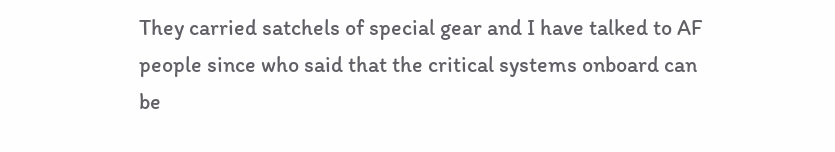They carried satchels of special gear and I have talked to AF people since who said that the critical systems onboard can be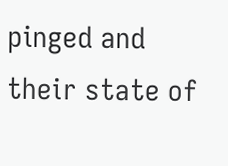pinged and their state of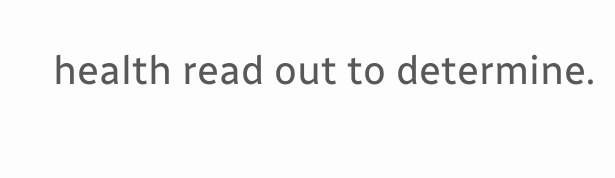health read out to determine.